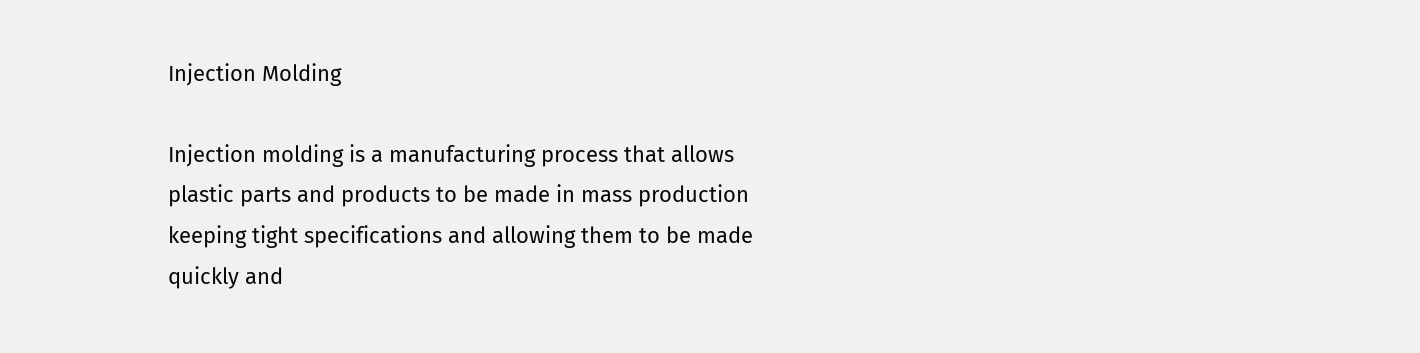Injection Molding

Injection molding is a manufacturing process that allows plastic parts and products to be made in mass production keeping tight specifications and allowing them to be made quickly and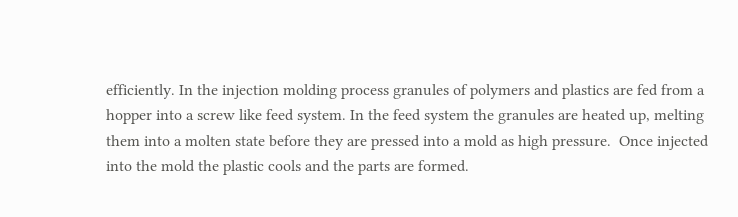efficiently. In the injection molding process granules of polymers and plastics are fed from a hopper into a screw like feed system. In the feed system the granules are heated up, melting them into a molten state before they are pressed into a mold as high pressure.  Once injected into the mold the plastic cools and the parts are formed.